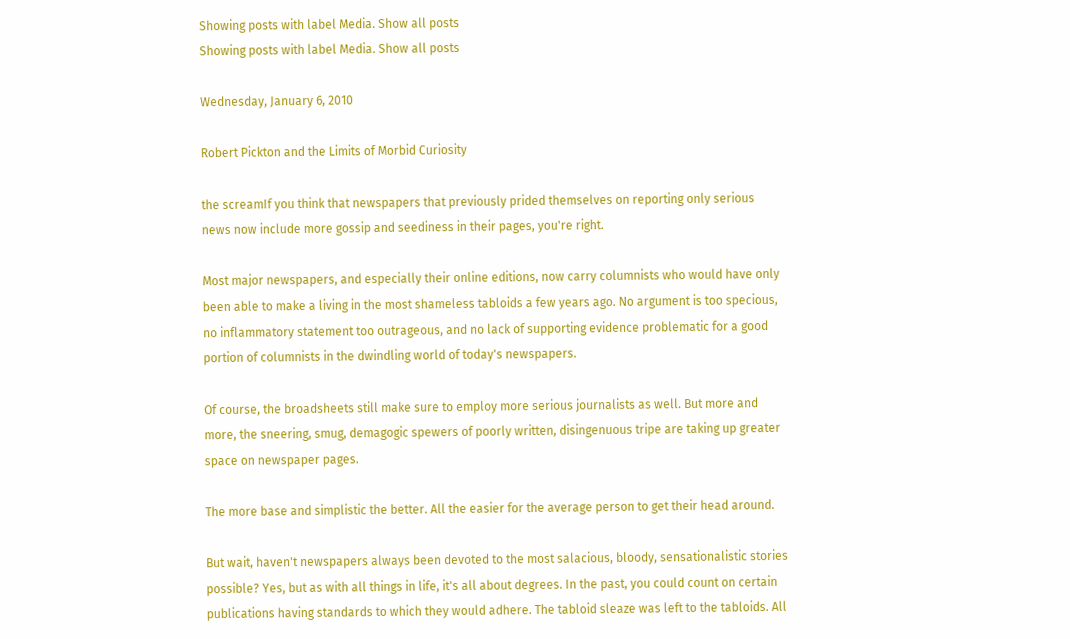Showing posts with label Media. Show all posts
Showing posts with label Media. Show all posts

Wednesday, January 6, 2010

Robert Pickton and the Limits of Morbid Curiosity

the screamIf you think that newspapers that previously prided themselves on reporting only serious news now include more gossip and seediness in their pages, you're right.

Most major newspapers, and especially their online editions, now carry columnists who would have only been able to make a living in the most shameless tabloids a few years ago. No argument is too specious, no inflammatory statement too outrageous, and no lack of supporting evidence problematic for a good portion of columnists in the dwindling world of today's newspapers.

Of course, the broadsheets still make sure to employ more serious journalists as well. But more and more, the sneering, smug, demagogic spewers of poorly written, disingenuous tripe are taking up greater space on newspaper pages.

The more base and simplistic the better. All the easier for the average person to get their head around.

But wait, haven't newspapers always been devoted to the most salacious, bloody, sensationalistic stories possible? Yes, but as with all things in life, it's all about degrees. In the past, you could count on certain publications having standards to which they would adhere. The tabloid sleaze was left to the tabloids. All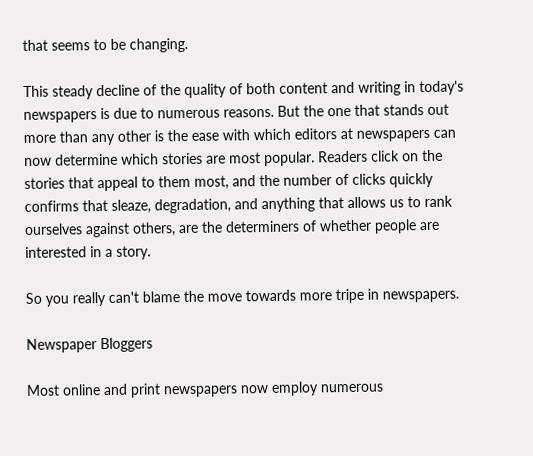that seems to be changing.

This steady decline of the quality of both content and writing in today's newspapers is due to numerous reasons. But the one that stands out more than any other is the ease with which editors at newspapers can now determine which stories are most popular. Readers click on the stories that appeal to them most, and the number of clicks quickly confirms that sleaze, degradation, and anything that allows us to rank ourselves against others, are the determiners of whether people are interested in a story.

So you really can't blame the move towards more tripe in newspapers.

Newspaper Bloggers

Most online and print newspapers now employ numerous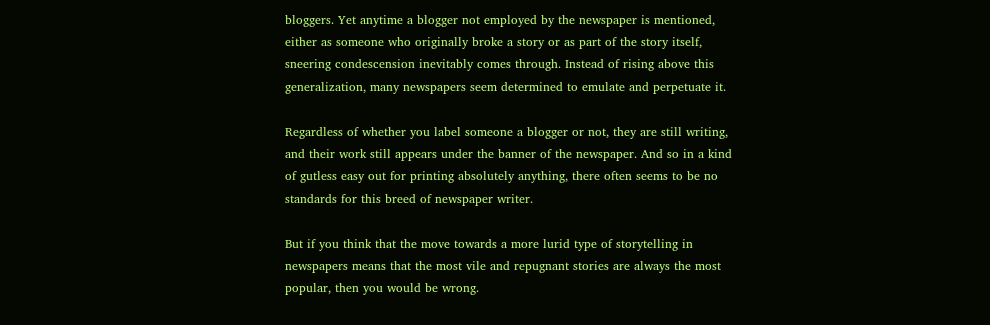bloggers. Yet anytime a blogger not employed by the newspaper is mentioned, either as someone who originally broke a story or as part of the story itself, sneering condescension inevitably comes through. Instead of rising above this generalization, many newspapers seem determined to emulate and perpetuate it.

Regardless of whether you label someone a blogger or not, they are still writing, and their work still appears under the banner of the newspaper. And so in a kind of gutless easy out for printing absolutely anything, there often seems to be no standards for this breed of newspaper writer.

But if you think that the move towards a more lurid type of storytelling in newspapers means that the most vile and repugnant stories are always the most popular, then you would be wrong.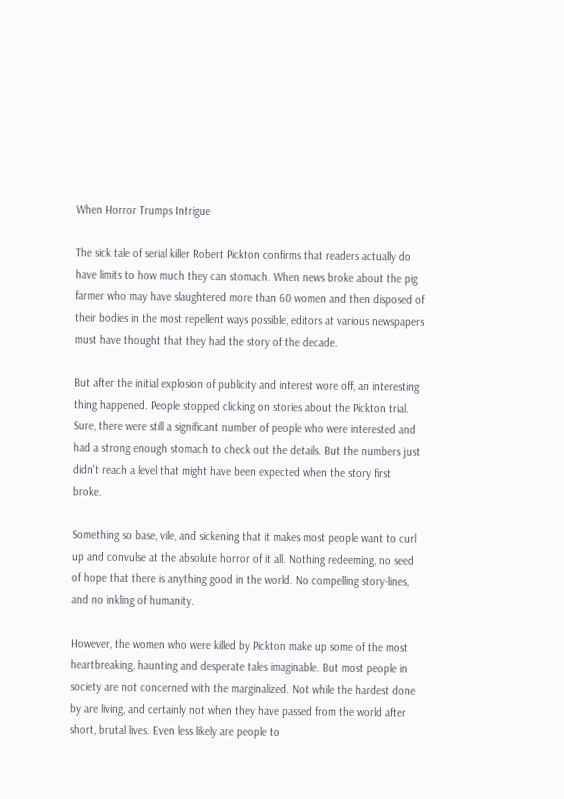When Horror Trumps Intrigue

The sick tale of serial killer Robert Pickton confirms that readers actually do have limits to how much they can stomach. When news broke about the pig farmer who may have slaughtered more than 60 women and then disposed of their bodies in the most repellent ways possible, editors at various newspapers must have thought that they had the story of the decade.

But after the initial explosion of publicity and interest wore off, an interesting thing happened. People stopped clicking on stories about the Pickton trial. Sure, there were still a significant number of people who were interested and had a strong enough stomach to check out the details. But the numbers just didn't reach a level that might have been expected when the story first broke.

Something so base, vile, and sickening that it makes most people want to curl up and convulse at the absolute horror of it all. Nothing redeeming, no seed of hope that there is anything good in the world. No compelling story-lines, and no inkling of humanity.

However, the women who were killed by Pickton make up some of the most heartbreaking, haunting and desperate tales imaginable. But most people in society are not concerned with the marginalized. Not while the hardest done by are living, and certainly not when they have passed from the world after short, brutal lives. Even less likely are people to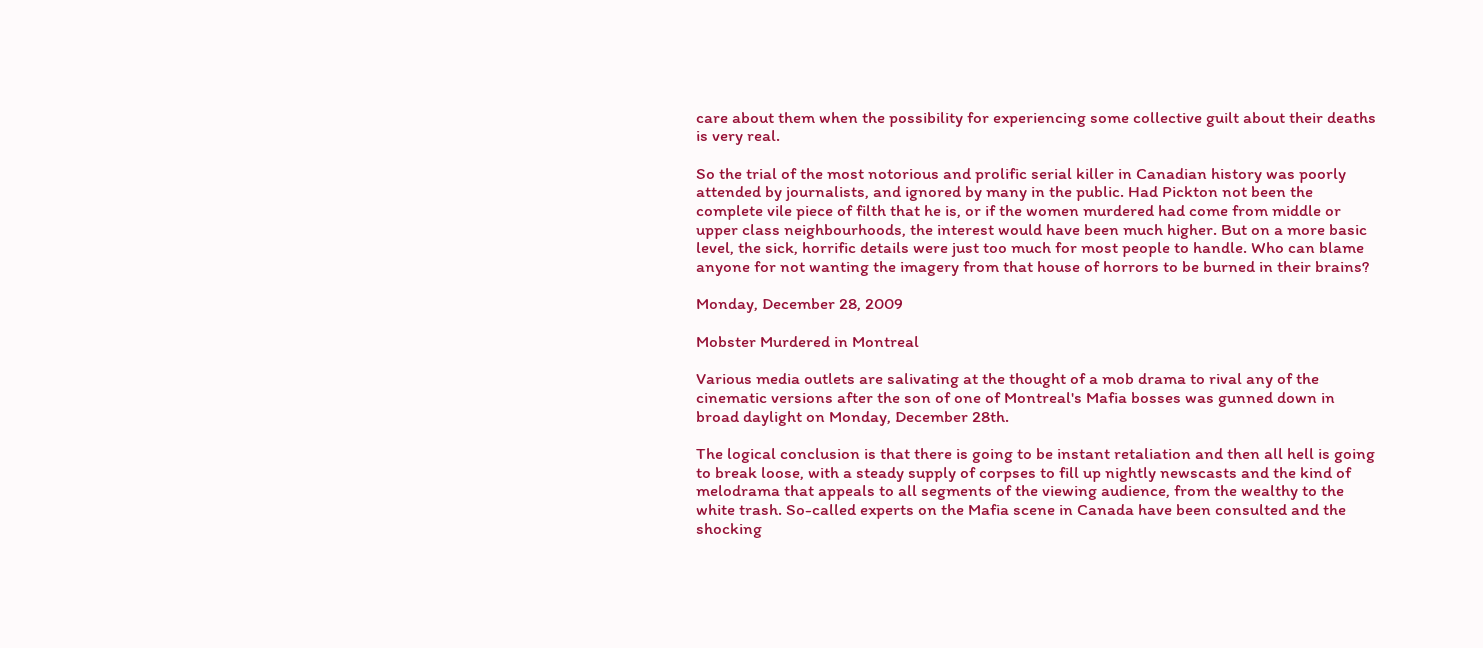care about them when the possibility for experiencing some collective guilt about their deaths is very real.

So the trial of the most notorious and prolific serial killer in Canadian history was poorly attended by journalists, and ignored by many in the public. Had Pickton not been the complete vile piece of filth that he is, or if the women murdered had come from middle or upper class neighbourhoods, the interest would have been much higher. But on a more basic level, the sick, horrific details were just too much for most people to handle. Who can blame anyone for not wanting the imagery from that house of horrors to be burned in their brains?

Monday, December 28, 2009

Mobster Murdered in Montreal

Various media outlets are salivating at the thought of a mob drama to rival any of the cinematic versions after the son of one of Montreal's Mafia bosses was gunned down in broad daylight on Monday, December 28th.

The logical conclusion is that there is going to be instant retaliation and then all hell is going to break loose, with a steady supply of corpses to fill up nightly newscasts and the kind of melodrama that appeals to all segments of the viewing audience, from the wealthy to the white trash. So-called experts on the Mafia scene in Canada have been consulted and the shocking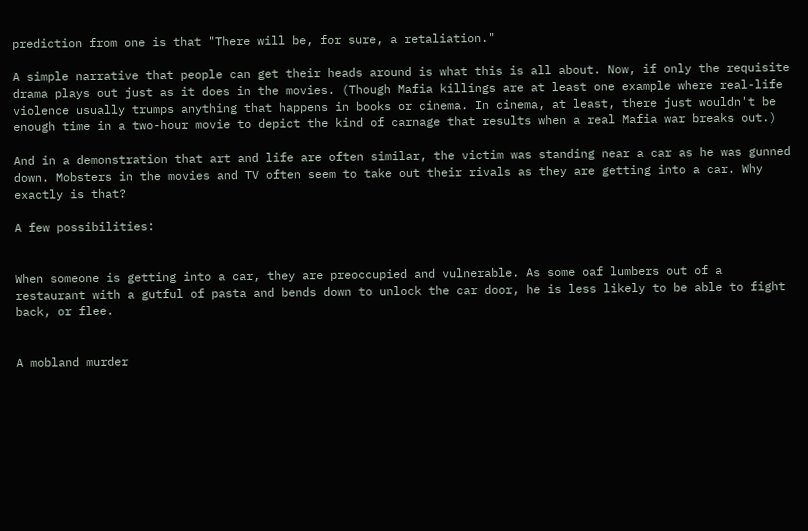prediction from one is that "There will be, for sure, a retaliation."

A simple narrative that people can get their heads around is what this is all about. Now, if only the requisite drama plays out just as it does in the movies. (Though Mafia killings are at least one example where real-life violence usually trumps anything that happens in books or cinema. In cinema, at least, there just wouldn't be enough time in a two-hour movie to depict the kind of carnage that results when a real Mafia war breaks out.)

And in a demonstration that art and life are often similar, the victim was standing near a car as he was gunned down. Mobsters in the movies and TV often seem to take out their rivals as they are getting into a car. Why exactly is that?

A few possibilities:


When someone is getting into a car, they are preoccupied and vulnerable. As some oaf lumbers out of a restaurant with a gutful of pasta and bends down to unlock the car door, he is less likely to be able to fight back, or flee.


A mobland murder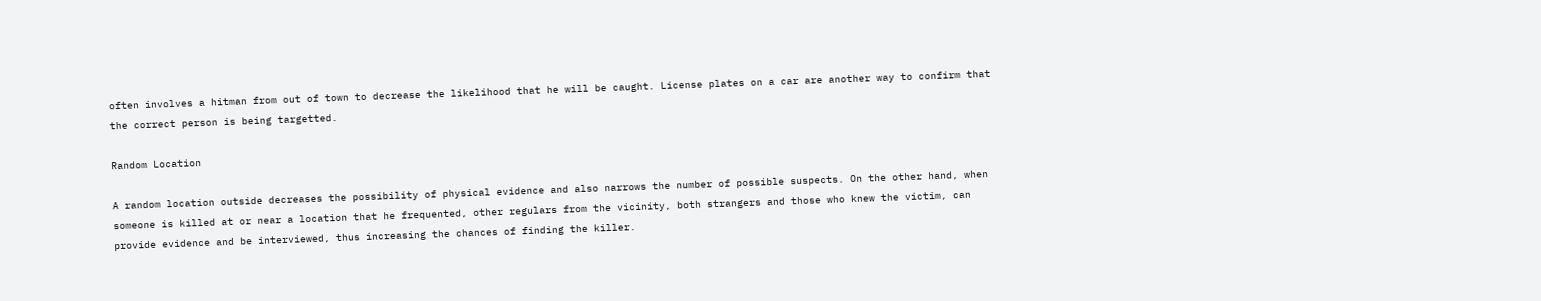often involves a hitman from out of town to decrease the likelihood that he will be caught. License plates on a car are another way to confirm that the correct person is being targetted.

Random Location

A random location outside decreases the possibility of physical evidence and also narrows the number of possible suspects. On the other hand, when someone is killed at or near a location that he frequented, other regulars from the vicinity, both strangers and those who knew the victim, can provide evidence and be interviewed, thus increasing the chances of finding the killer.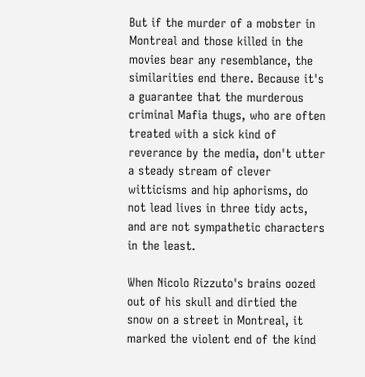But if the murder of a mobster in Montreal and those killed in the movies bear any resemblance, the similarities end there. Because it's a guarantee that the murderous criminal Mafia thugs, who are often treated with a sick kind of reverance by the media, don't utter a steady stream of clever witticisms and hip aphorisms, do not lead lives in three tidy acts, and are not sympathetic characters in the least.

When Nicolo Rizzuto's brains oozed out of his skull and dirtied the snow on a street in Montreal, it marked the violent end of the kind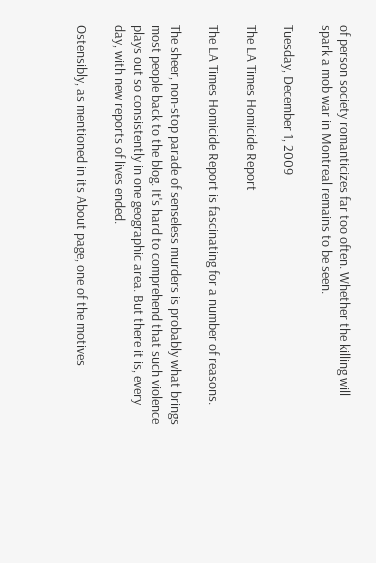of person society romanticizes far too often. Whether the killing will spark a mob war in Montreal remains to be seen.

Tuesday, December 1, 2009

The LA Times Homicide Report

The LA Times Homicide Report is fascinating for a number of reasons.

The sheer, non-stop parade of senseless murders is probably what brings most people back to the blog. It's hard to comprehend that such violence plays out so consistently in one geographic area. But there it is, every day, with new reports of lives ended.

Ostensibly, as mentioned in its About page, one of the motives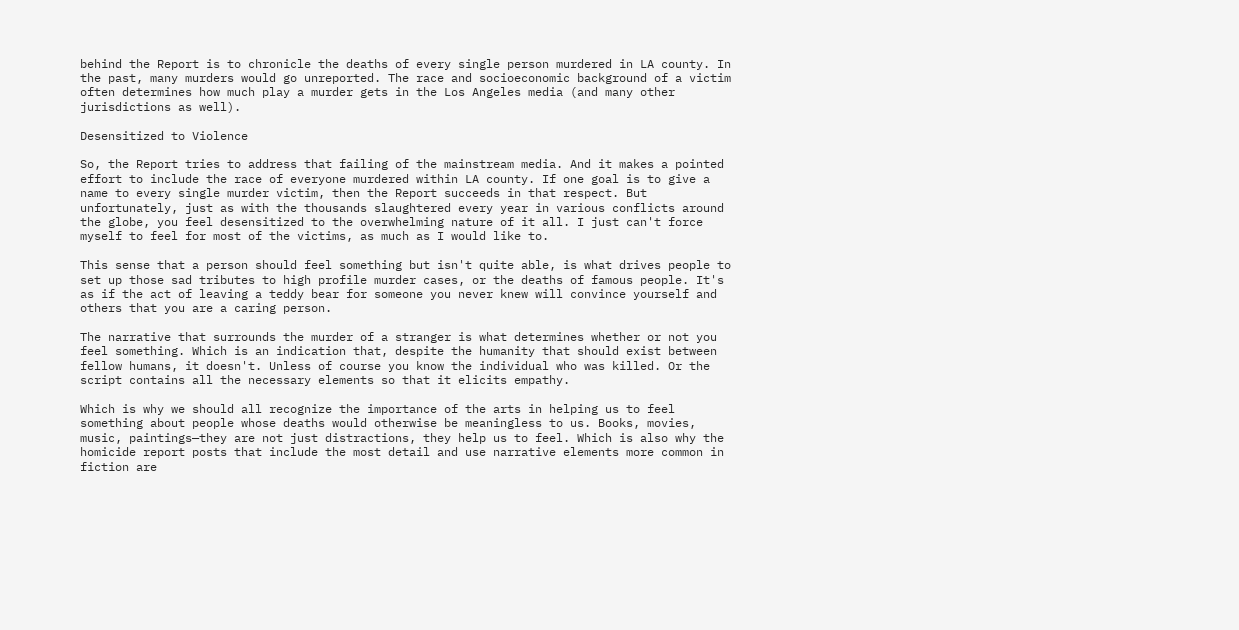behind the Report is to chronicle the deaths of every single person murdered in LA county. In the past, many murders would go unreported. The race and socioeconomic background of a victim often determines how much play a murder gets in the Los Angeles media (and many other jurisdictions as well).

Desensitized to Violence

So, the Report tries to address that failing of the mainstream media. And it makes a pointed effort to include the race of everyone murdered within LA county. If one goal is to give a name to every single murder victim, then the Report succeeds in that respect. But unfortunately, just as with the thousands slaughtered every year in various conflicts around the globe, you feel desensitized to the overwhelming nature of it all. I just can't force myself to feel for most of the victims, as much as I would like to.

This sense that a person should feel something but isn't quite able, is what drives people to set up those sad tributes to high profile murder cases, or the deaths of famous people. It's as if the act of leaving a teddy bear for someone you never knew will convince yourself and others that you are a caring person.

The narrative that surrounds the murder of a stranger is what determines whether or not you feel something. Which is an indication that, despite the humanity that should exist between fellow humans, it doesn't. Unless of course you know the individual who was killed. Or the script contains all the necessary elements so that it elicits empathy.

Which is why we should all recognize the importance of the arts in helping us to feel something about people whose deaths would otherwise be meaningless to us. Books, movies, music, paintings—they are not just distractions, they help us to feel. Which is also why the homicide report posts that include the most detail and use narrative elements more common in fiction are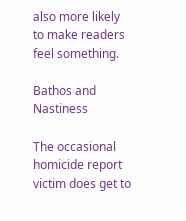also more likely to make readers feel something.

Bathos and Nastiness

The occasional homicide report victim does get to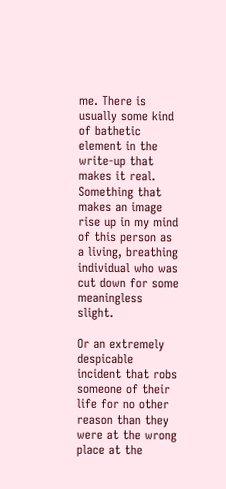me. There is usually some kind of bathetic element in the write-up that makes it real. Something that makes an image rise up in my mind of this person as a living, breathing individual who was cut down for some meaningless slight.

Or an extremely despicable incident that robs someone of their life for no other reason than they were at the wrong place at the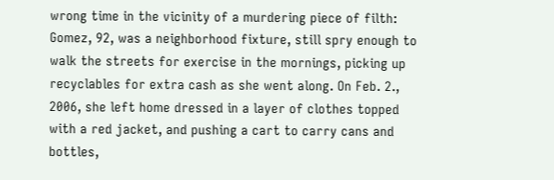wrong time in the vicinity of a murdering piece of filth:
Gomez, 92, was a neighborhood fixture, still spry enough to walk the streets for exercise in the mornings, picking up recyclables for extra cash as she went along. On Feb. 2., 2006, she left home dressed in a layer of clothes topped with a red jacket, and pushing a cart to carry cans and bottles,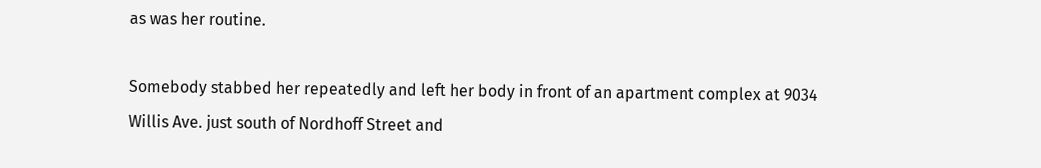as was her routine.

Somebody stabbed her repeatedly and left her body in front of an apartment complex at 9034 Willis Ave. just south of Nordhoff Street and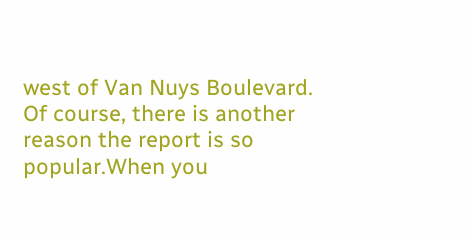west of Van Nuys Boulevard.
Of course, there is another reason the report is so popular.When you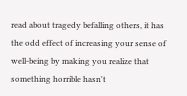read about tragedy befalling others, it has the odd effect of increasing your sense of well-being by making you realize that something horrible hasn't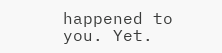happened to you. Yet.